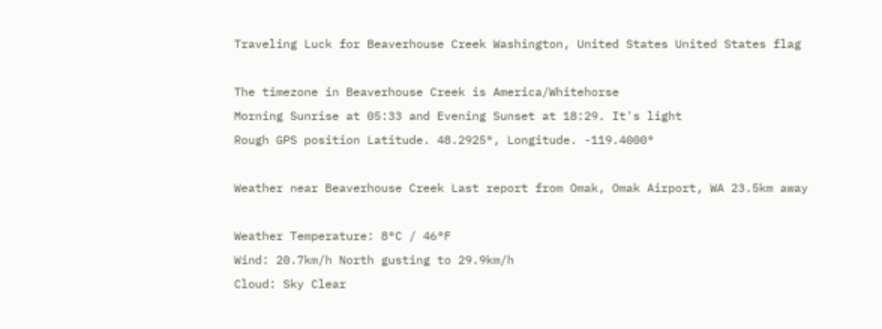Traveling Luck for Beaverhouse Creek Washington, United States United States flag

The timezone in Beaverhouse Creek is America/Whitehorse
Morning Sunrise at 05:33 and Evening Sunset at 18:29. It's light
Rough GPS position Latitude. 48.2925°, Longitude. -119.4000°

Weather near Beaverhouse Creek Last report from Omak, Omak Airport, WA 23.5km away

Weather Temperature: 8°C / 46°F
Wind: 20.7km/h North gusting to 29.9km/h
Cloud: Sky Clear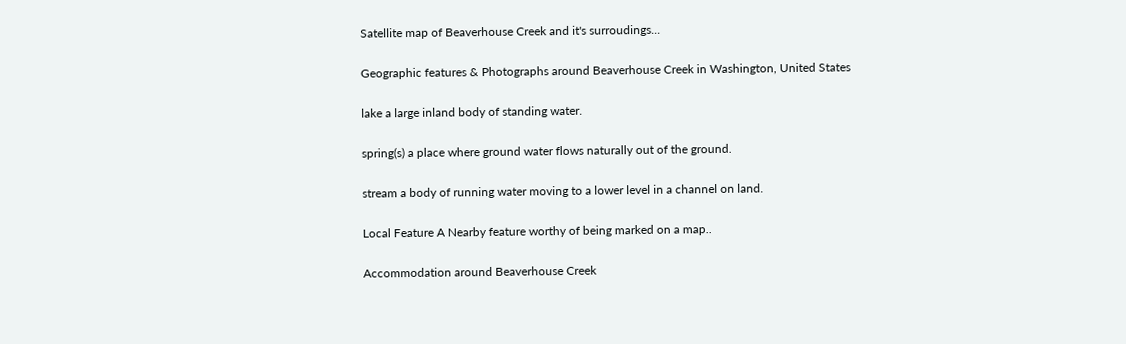Satellite map of Beaverhouse Creek and it's surroudings...

Geographic features & Photographs around Beaverhouse Creek in Washington, United States

lake a large inland body of standing water.

spring(s) a place where ground water flows naturally out of the ground.

stream a body of running water moving to a lower level in a channel on land.

Local Feature A Nearby feature worthy of being marked on a map..

Accommodation around Beaverhouse Creek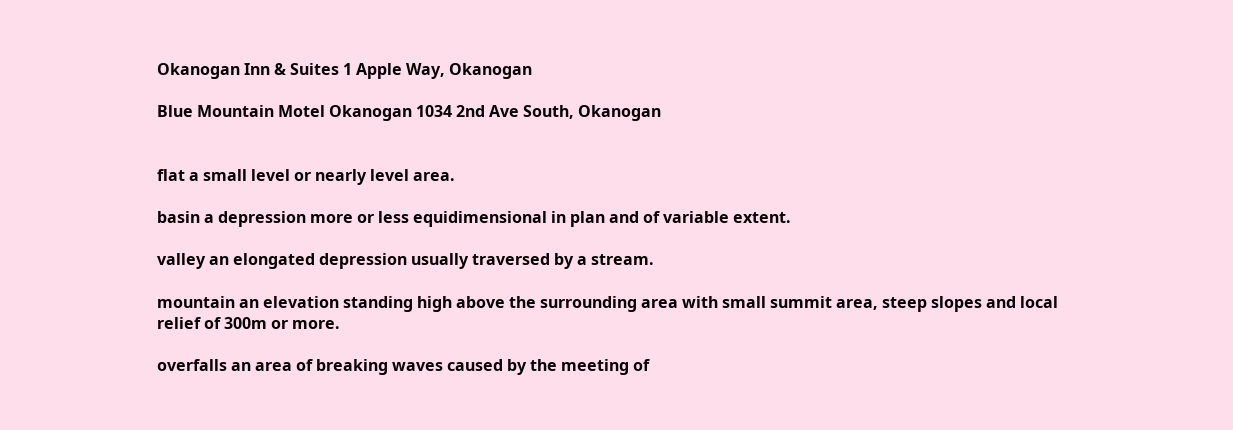Okanogan Inn & Suites 1 Apple Way, Okanogan

Blue Mountain Motel Okanogan 1034 2nd Ave South, Okanogan


flat a small level or nearly level area.

basin a depression more or less equidimensional in plan and of variable extent.

valley an elongated depression usually traversed by a stream.

mountain an elevation standing high above the surrounding area with small summit area, steep slopes and local relief of 300m or more.

overfalls an area of breaking waves caused by the meeting of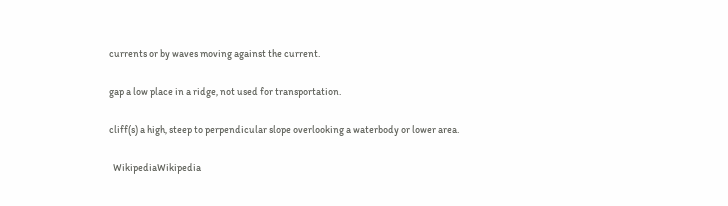currents or by waves moving against the current.

gap a low place in a ridge, not used for transportation.

cliff(s) a high, steep to perpendicular slope overlooking a waterbody or lower area.

  WikipediaWikipedia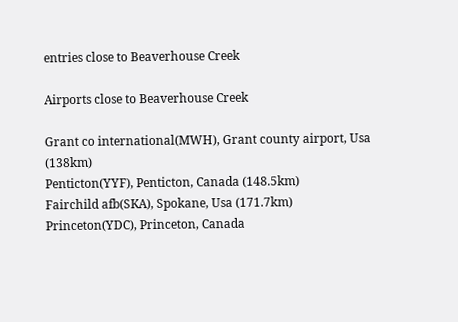entries close to Beaverhouse Creek

Airports close to Beaverhouse Creek

Grant co international(MWH), Grant county airport, Usa (138km)
Penticton(YYF), Penticton, Canada (148.5km)
Fairchild afb(SKA), Spokane, Usa (171.7km)
Princeton(YDC), Princeton, Canada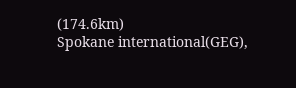(174.6km)
Spokane international(GEG),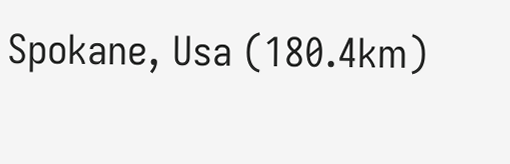Spokane, Usa (180.4km)